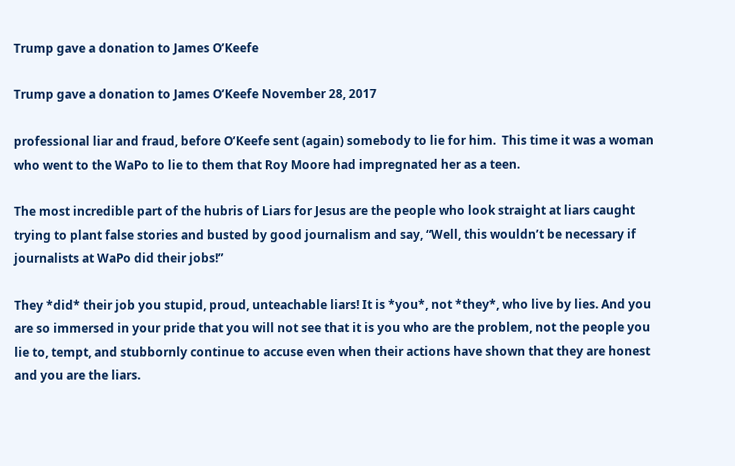Trump gave a donation to James O’Keefe

Trump gave a donation to James O’Keefe November 28, 2017

professional liar and fraud, before O’Keefe sent (again) somebody to lie for him.  This time it was a woman who went to the WaPo to lie to them that Roy Moore had impregnated her as a teen.

The most incredible part of the hubris of Liars for Jesus are the people who look straight at liars caught trying to plant false stories and busted by good journalism and say, “Well, this wouldn’t be necessary if journalists at WaPo did their jobs!”

They *did* their job you stupid, proud, unteachable liars! It is *you*, not *they*, who live by lies. And you are so immersed in your pride that you will not see that it is you who are the problem, not the people you lie to, tempt, and stubbornly continue to accuse even when their actions have shown that they are honest and you are the liars.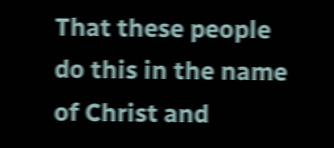That these people do this in the name of Christ and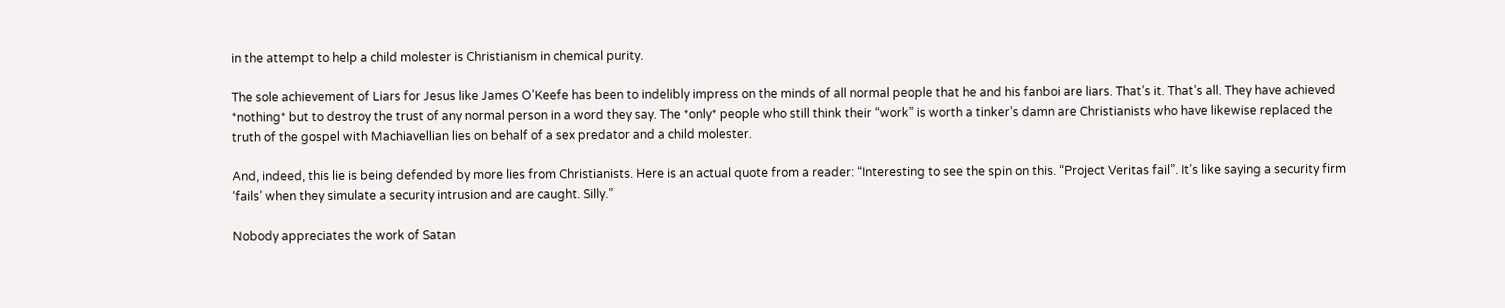in the attempt to help a child molester is Christianism in chemical purity.

The sole achievement of Liars for Jesus like James O’Keefe has been to indelibly impress on the minds of all normal people that he and his fanboi are liars. That’s it. That’s all. They have achieved *nothing* but to destroy the trust of any normal person in a word they say. The *only* people who still think their “work” is worth a tinker’s damn are Christianists who have likewise replaced the truth of the gospel with Machiavellian lies on behalf of a sex predator and a child molester.

And, indeed, this lie is being defended by more lies from Christianists. Here is an actual quote from a reader: “Interesting to see the spin on this. “Project Veritas fail”. It’s like saying a security firm ‘fails’ when they simulate a security intrusion and are caught. Silly.”

Nobody appreciates the work of Satan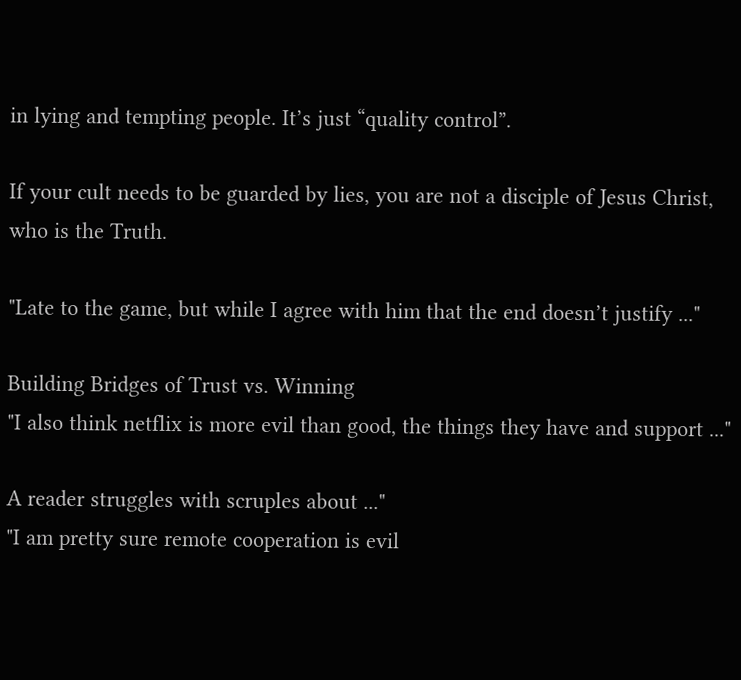in lying and tempting people. It’s just “quality control”.

If your cult needs to be guarded by lies, you are not a disciple of Jesus Christ, who is the Truth.

"Late to the game, but while I agree with him that the end doesn’t justify ..."

Building Bridges of Trust vs. Winning
"I also think netflix is more evil than good, the things they have and support ..."

A reader struggles with scruples about ..."
"I am pretty sure remote cooperation is evil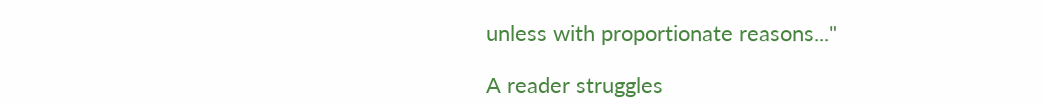unless with proportionate reasons..."

A reader struggles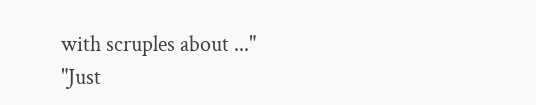with scruples about ..."
"Just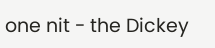one nit - the Dickey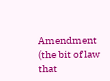Amendment (the bit of law that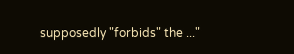supposedly "forbids" the ..."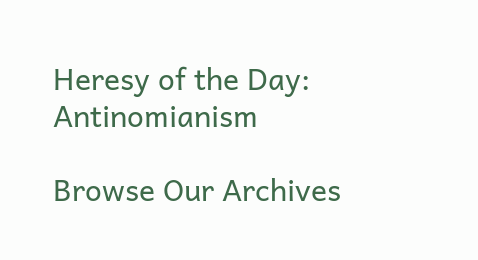Heresy of the Day: Antinomianism

Browse Our Archives